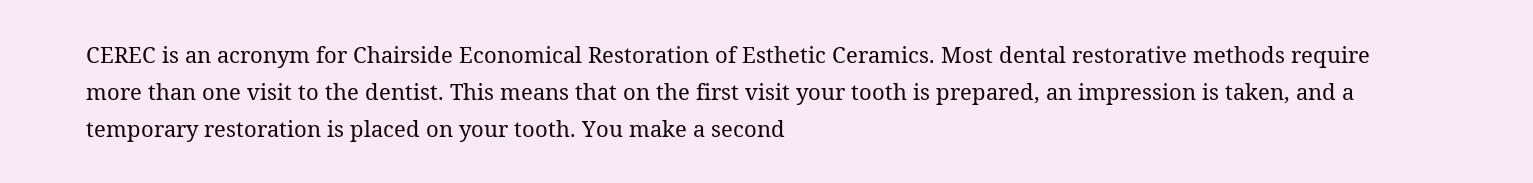CEREC is an acronym for Chairside Economical Restoration of Esthetic Ceramics. Most dental restorative methods require more than one visit to the dentist. This means that on the first visit your tooth is prepared, an impression is taken, and a temporary restoration is placed on your tooth. You make a second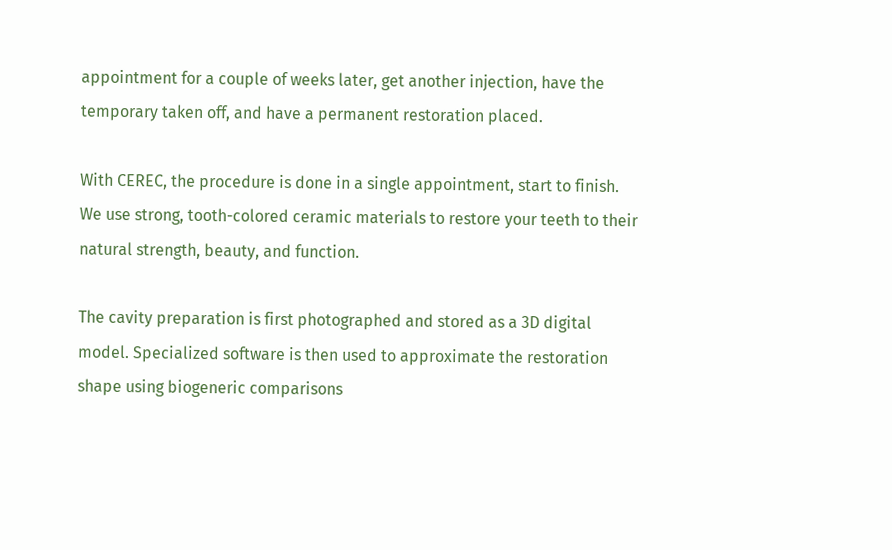appointment for a couple of weeks later, get another injection, have the temporary taken off, and have a permanent restoration placed.

With CEREC, the procedure is done in a single appointment, start to finish. We use strong, tooth-colored ceramic materials to restore your teeth to their natural strength, beauty, and function.

The cavity preparation is first photographed and stored as a 3D digital model. Specialized software is then used to approximate the restoration shape using biogeneric comparisons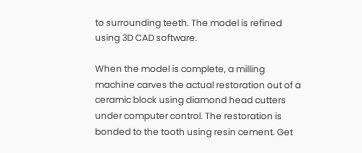to surrounding teeth. The model is refined using 3D CAD software.

When the model is complete, a milling machine carves the actual restoration out of a ceramic block using diamond head cutters under computer control. The restoration is bonded to the tooth using resin cement. Get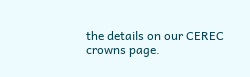the details on our CEREC crowns page.